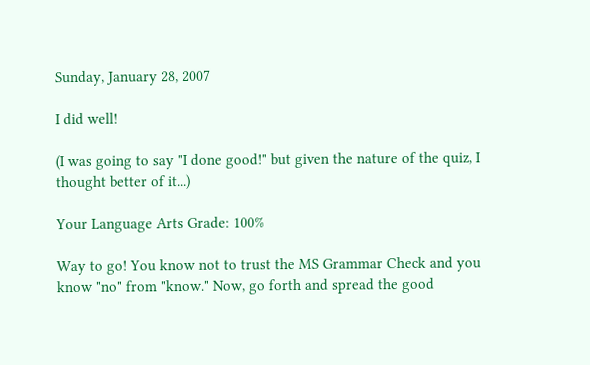Sunday, January 28, 2007

I did well!

(I was going to say "I done good!" but given the nature of the quiz, I thought better of it...)

Your Language Arts Grade: 100%

Way to go! You know not to trust the MS Grammar Check and you know "no" from "know." Now, go forth and spread the good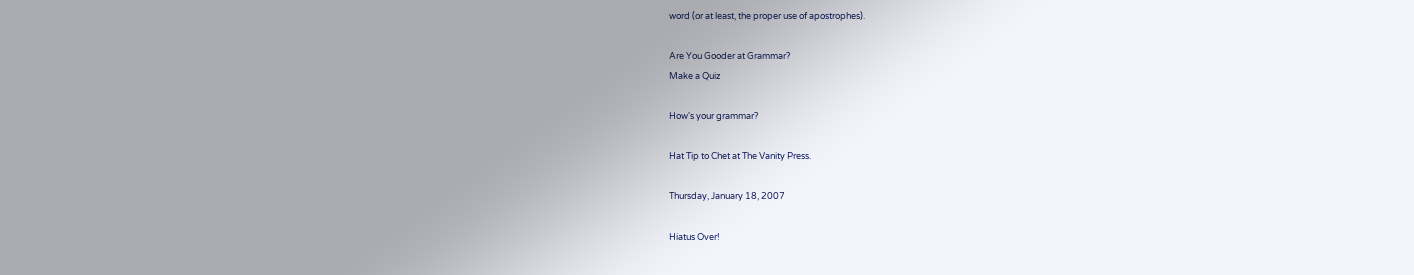word (or at least, the proper use of apostrophes).

Are You Gooder at Grammar?
Make a Quiz

How's your grammar?

Hat Tip to Chet at The Vanity Press.

Thursday, January 18, 2007

Hiatus Over!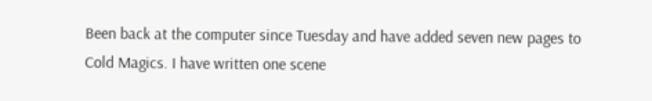Been back at the computer since Tuesday and have added seven new pages to Cold Magics. I have written one scene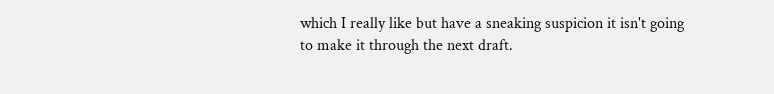which I really like but have a sneaking suspicion it isn't going to make it through the next draft.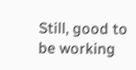Still, good to be working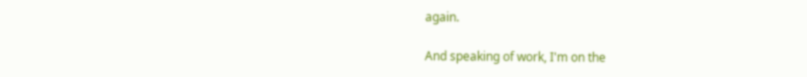again.

And speaking of work, I'm on the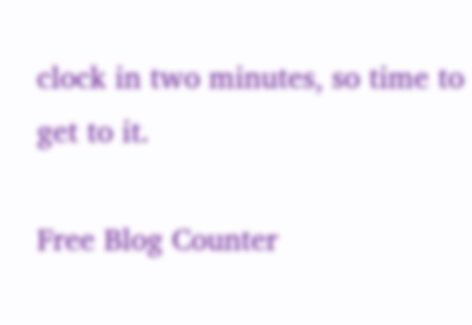clock in two minutes, so time to get to it.

Free Blog Counter